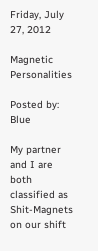Friday, July 27, 2012

Magnetic Personalities

Posted by: Blue

My partner and I are both classified as Shit-Magnets on our shift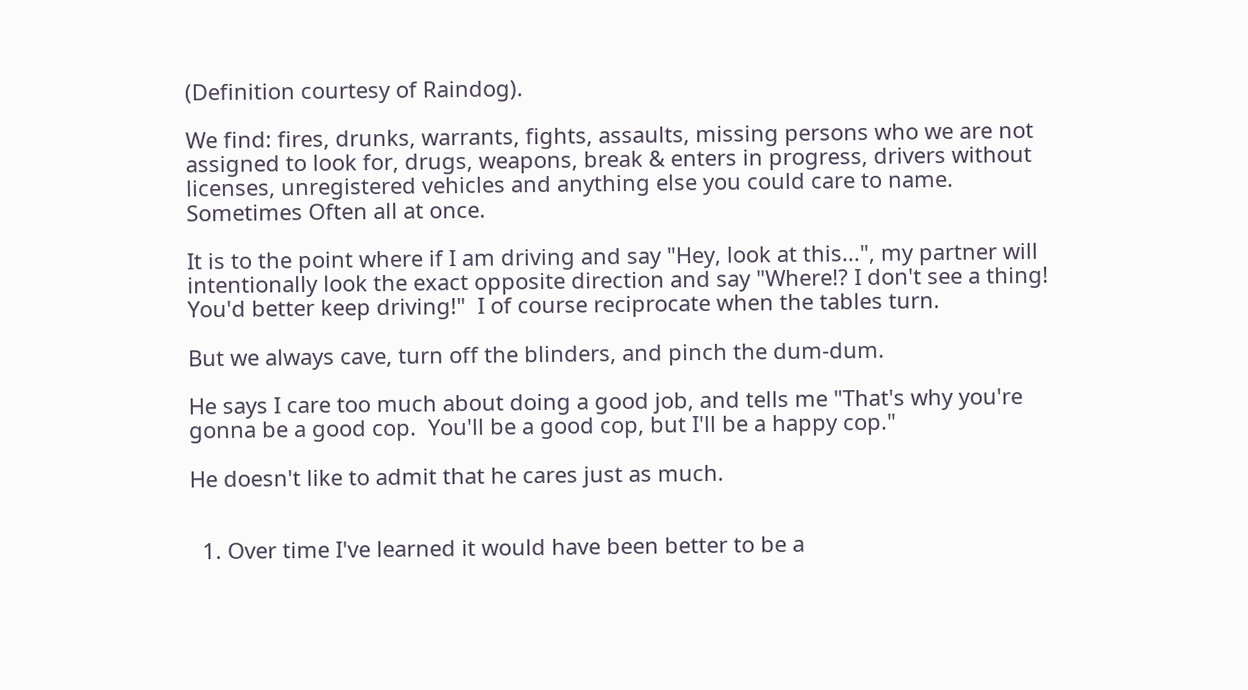(Definition courtesy of Raindog).

We find: fires, drunks, warrants, fights, assaults, missing persons who we are not assigned to look for, drugs, weapons, break & enters in progress, drivers without licenses, unregistered vehicles and anything else you could care to name.  Sometimes Often all at once.

It is to the point where if I am driving and say "Hey, look at this...", my partner will intentionally look the exact opposite direction and say "Where!? I don't see a thing! You'd better keep driving!"  I of course reciprocate when the tables turn.

But we always cave, turn off the blinders, and pinch the dum-dum.

He says I care too much about doing a good job, and tells me "That's why you're gonna be a good cop.  You'll be a good cop, but I'll be a happy cop."

He doesn't like to admit that he cares just as much.


  1. Over time I've learned it would have been better to be a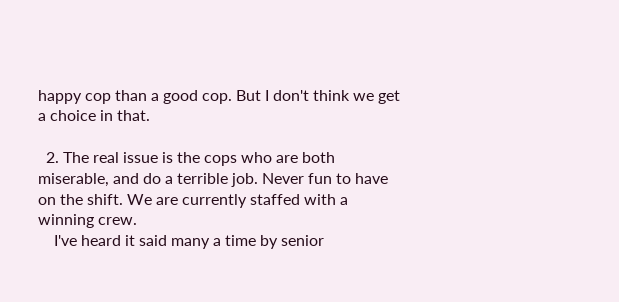happy cop than a good cop. But I don't think we get a choice in that.

  2. The real issue is the cops who are both miserable, and do a terrible job. Never fun to have on the shift. We are currently staffed with a winning crew.
    I've heard it said many a time by senior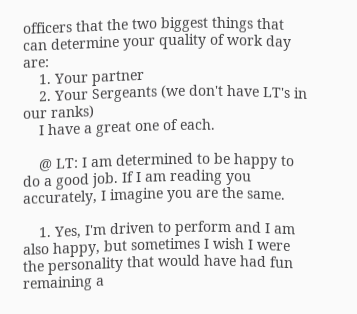officers that the two biggest things that can determine your quality of work day are:
    1. Your partner
    2. Your Sergeants (we don't have LT's in our ranks)
    I have a great one of each.

    @ LT: I am determined to be happy to do a good job. If I am reading you accurately, I imagine you are the same.

    1. Yes, I'm driven to perform and I am also happy, but sometimes I wish I were the personality that would have had fun remaining a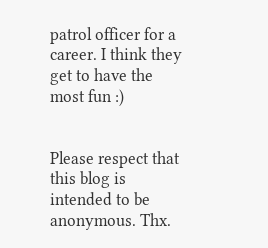patrol officer for a career. I think they get to have the most fun :)


Please respect that this blog is intended to be anonymous. Thx.